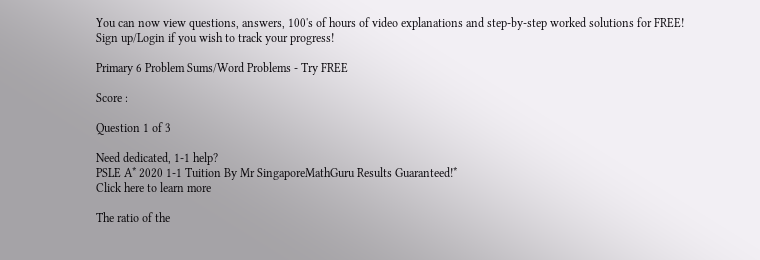You can now view questions, answers, 100's of hours of video explanations and step-by-step worked solutions for FREE!
Sign up/Login if you wish to track your progress!

Primary 6 Problem Sums/Word Problems - Try FREE

Score :

Question 1 of 3

Need dedicated, 1-1 help?
PSLE A* 2020 1-1 Tuition By Mr SingaporeMathGuru Results Guaranteed!*
Click here to learn more

The ratio of the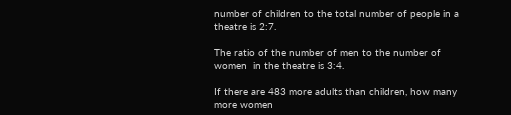number of children to the total number of people in a theatre is 2:7.

The ratio of the number of men to the number of women  in the theatre is 3:4.

If there are 483 more adults than children, how many more women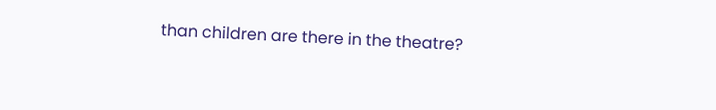than children are there in the theatre?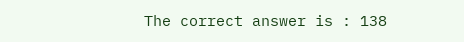The correct answer is : 138